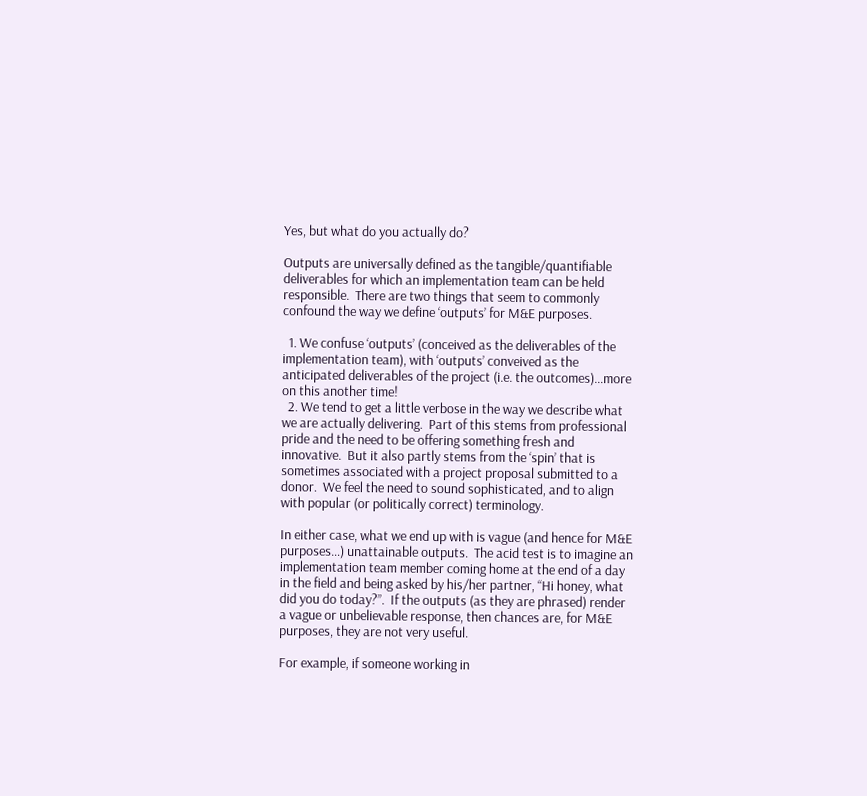Yes, but what do you actually do?

Outputs are universally defined as the tangible/quantifiable deliverables for which an implementation team can be held responsible.  There are two things that seem to commonly confound the way we define ‘outputs’ for M&E purposes.

  1. We confuse ‘outputs’ (conceived as the deliverables of the implementation team), with ‘outputs’ conveived as the anticipated deliverables of the project (i.e. the outcomes)…more on this another time!
  2. We tend to get a little verbose in the way we describe what we are actually delivering.  Part of this stems from professional pride and the need to be offering something fresh and innovative.  But it also partly stems from the ‘spin’ that is sometimes associated with a project proposal submitted to a donor.  We feel the need to sound sophisticated, and to align with popular (or politically correct) terminology.

In either case, what we end up with is vague (and hence for M&E purposes…) unattainable outputs.  The acid test is to imagine an implementation team member coming home at the end of a day in the field and being asked by his/her partner, “Hi honey, what did you do today?”.  If the outputs (as they are phrased) render a vague or unbelievable response, then chances are, for M&E purposes, they are not very useful.

For example, if someone working in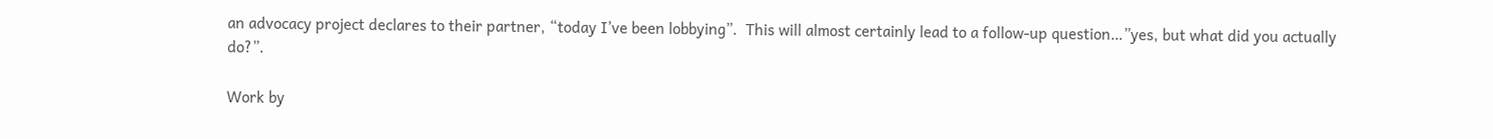an advocacy project declares to their partner, “today I’ve been lobbying”.  This will almost certainly lead to a follow-up question…”yes, but what did you actually do?”.

Work by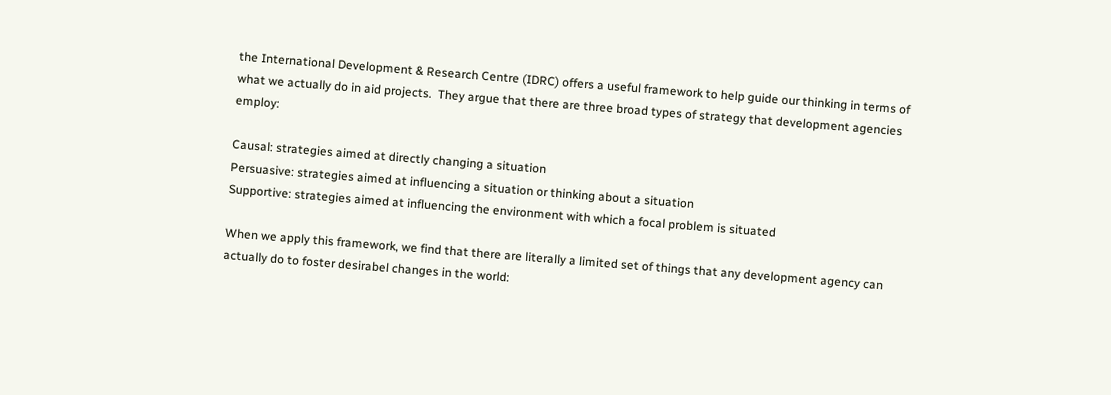the International Development & Research Centre (IDRC) offers a useful framework to help guide our thinking in terms of what we actually do in aid projects.  They argue that there are three broad types of strategy that development agencies employ:

Causal: strategies aimed at directly changing a situation
Persuasive: strategies aimed at influencing a situation or thinking about a situation
Supportive: strategies aimed at influencing the environment with which a focal problem is situated

When we apply this framework, we find that there are literally a limited set of things that any development agency can actually do to foster desirabel changes in the world: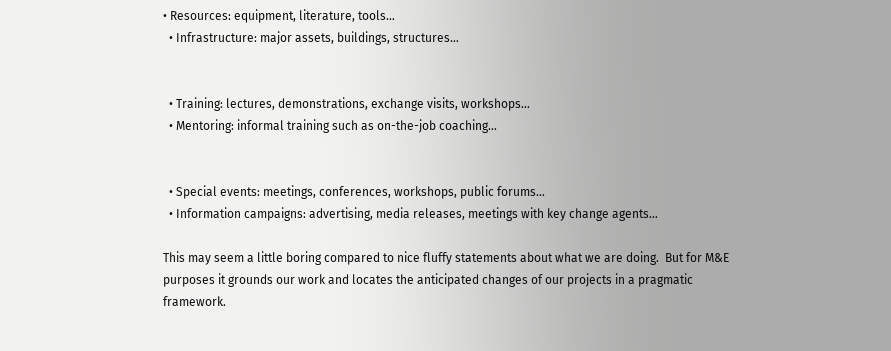• Resources: equipment, literature, tools…
  • Infrastructure: major assets, buildings, structures…


  • Training: lectures, demonstrations, exchange visits, workshops…
  • Mentoring: informal training such as on-the-job coaching…


  • Special events: meetings, conferences, workshops, public forums…
  • Information campaigns: advertising, media releases, meetings with key change agents…

This may seem a little boring compared to nice fluffy statements about what we are doing.  But for M&E purposes it grounds our work and locates the anticipated changes of our projects in a pragmatic framework.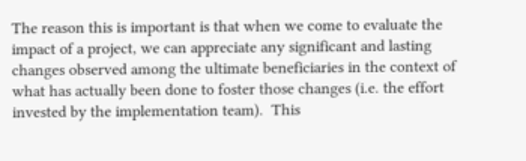The reason this is important is that when we come to evaluate the impact of a project, we can appreciate any significant and lasting changes observed among the ultimate beneficiaries in the context of what has actually been done to foster those changes (i.e. the effort invested by the implementation team).  This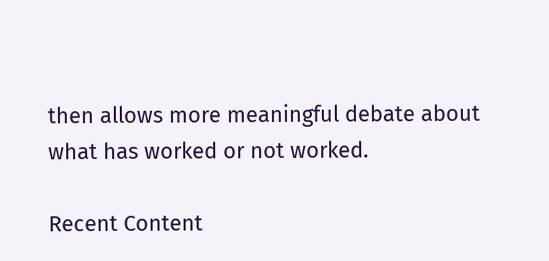then allows more meaningful debate about what has worked or not worked.

Recent Content